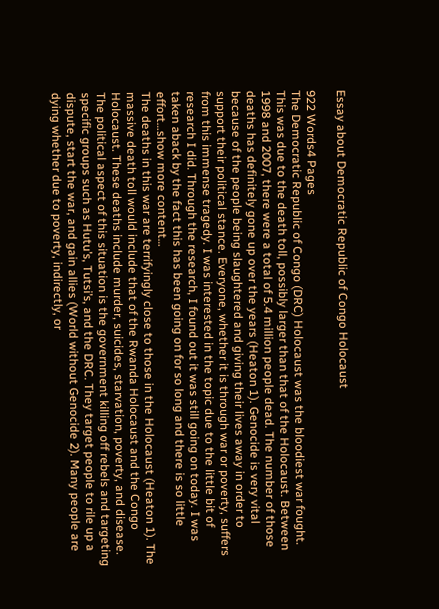Essay about Democratic Republic of Congo Holocaust

922 Words4 Pages
The Democratic Republic of Congo (DRC) Holocaust was the bloodiest war fought. This was due to the death toll, possibly larger than that of the Holocaust. Between 1998 and 2007, there were a total of 5.4 million people dead. The number of those deaths has definitely gone up over the years (Heaton 1). Genocide is very vital because of the people being slaughtered and giving their lives away in order to support their political stance. Everyone, whether it is through war or poverty, suffers from this immense tragedy. I was interested in the topic due to the little bit of research I did. Through the research, I found out it was still going on today. I was taken aback by the fact this has been going on for so long and there is so little effort…show more content…
The deaths in this war are terrifyingly close to those in the Holocaust (Heaton 1). The massive death toll would include that of the Rwanda Holocaust and the Congo Holocaust. These deaths include murder, suicides, starvation, poverty, and disease. The political aspect of this situation is the government killing off rebels and targeting specific groups such as Hutu’s, Tutsi’s, and the DRC. They target people to rile up a dispute, start the war, and gain allies (World without Genocide 2). Many people are dying whether due to poverty, indirectly, or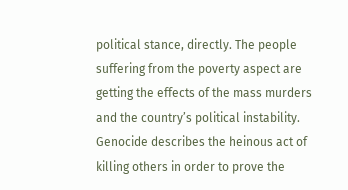political stance, directly. The people suffering from the poverty aspect are getting the effects of the mass murders and the country’s political instability. Genocide describes the heinous act of killing others in order to prove the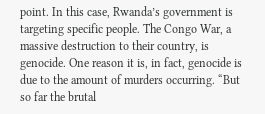point. In this case, Rwanda’s government is targeting specific people. The Congo War, a massive destruction to their country, is genocide. One reason it is, in fact, genocide is due to the amount of murders occurring. “But so far the brutal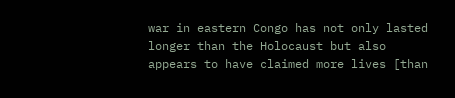war in eastern Congo has not only lasted longer than the Holocaust but also appears to have claimed more lives [than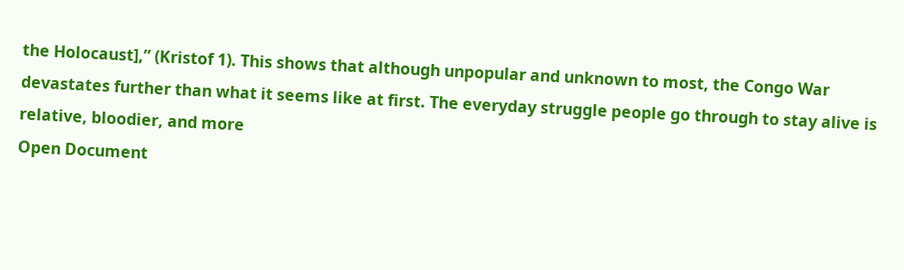the Holocaust],” (Kristof 1). This shows that although unpopular and unknown to most, the Congo War devastates further than what it seems like at first. The everyday struggle people go through to stay alive is relative, bloodier, and more
Open Document